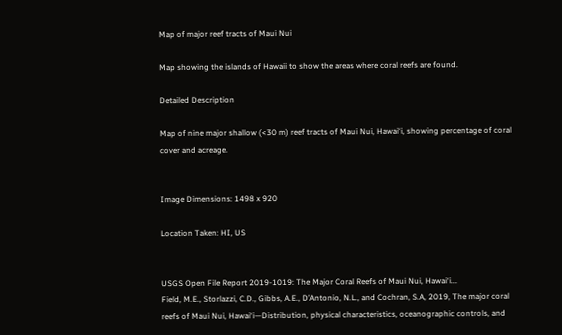Map of major reef tracts of Maui Nui

Map showing the islands of Hawaii to show the areas where coral reefs are found.

Detailed Description

Map of nine major shallow (<30 m) reef tracts of Maui Nui, Hawai‘i, showing percentage of coral cover and acreage.


Image Dimensions: 1498 x 920

Location Taken: HI, US


USGS Open File Report 2019-1019: The Major Coral Reefs of Maui Nui, Hawai‘i...
Field, M.E., Storlazzi, C.D., Gibbs, A.E., D’Antonio, N.L., and Cochran, S.A, 2019, The major coral reefs of Maui Nui, Hawai‘i—Distribution, physical characteristics, oceanographic controls, and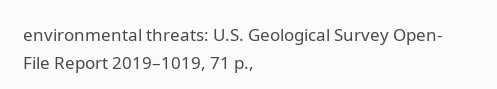environmental threats: U.S. Geological Survey Open-File Report 2019–1019, 71 p.,